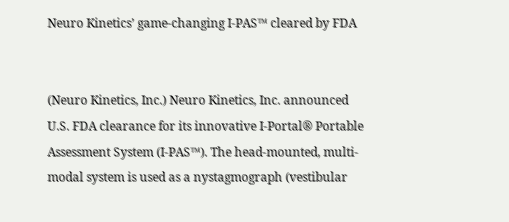Neuro Kinetics’ game-changing I-PAS™ cleared by FDA


(Neuro Kinetics, Inc.) Neuro Kinetics, Inc. announced U.S. FDA clearance for its innovative I-Portal® Portable Assessment System (I-PAS™). The head-mounted, multi-modal system is used as a nystagmograph (vestibular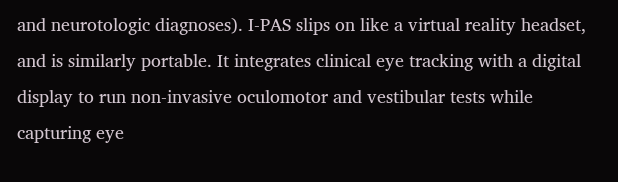and neurotologic diagnoses). I-PAS slips on like a virtual reality headset, and is similarly portable. It integrates clinical eye tracking with a digital display to run non-invasive oculomotor and vestibular tests while capturing eye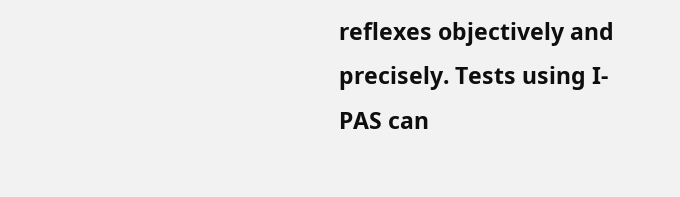reflexes objectively and precisely. Tests using I-PAS can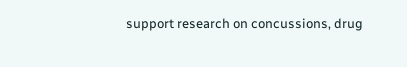support research on concussions, drug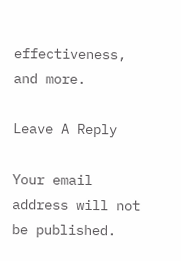effectiveness, and more.

Leave A Reply

Your email address will not be published.